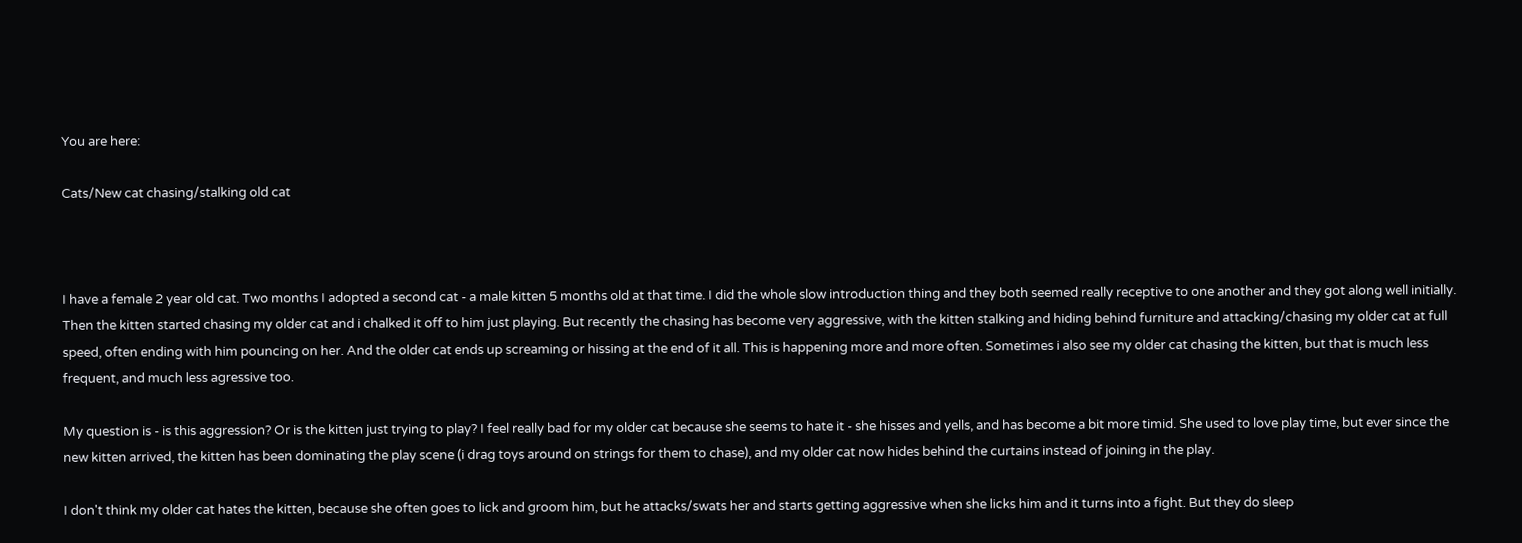You are here:

Cats/New cat chasing/stalking old cat



I have a female 2 year old cat. Two months I adopted a second cat - a male kitten 5 months old at that time. I did the whole slow introduction thing and they both seemed really receptive to one another and they got along well initially. Then the kitten started chasing my older cat and i chalked it off to him just playing. But recently the chasing has become very aggressive, with the kitten stalking and hiding behind furniture and attacking/chasing my older cat at full speed, often ending with him pouncing on her. And the older cat ends up screaming or hissing at the end of it all. This is happening more and more often. Sometimes i also see my older cat chasing the kitten, but that is much less frequent, and much less agressive too.

My question is - is this aggression? Or is the kitten just trying to play? I feel really bad for my older cat because she seems to hate it - she hisses and yells, and has become a bit more timid. She used to love play time, but ever since the new kitten arrived, the kitten has been dominating the play scene (i drag toys around on strings for them to chase), and my older cat now hides behind the curtains instead of joining in the play.

I don't think my older cat hates the kitten, because she often goes to lick and groom him, but he attacks/swats her and starts getting aggressive when she licks him and it turns into a fight. But they do sleep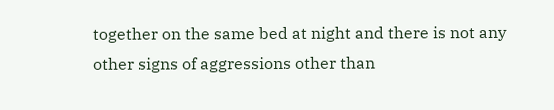together on the same bed at night and there is not any other signs of aggressions other than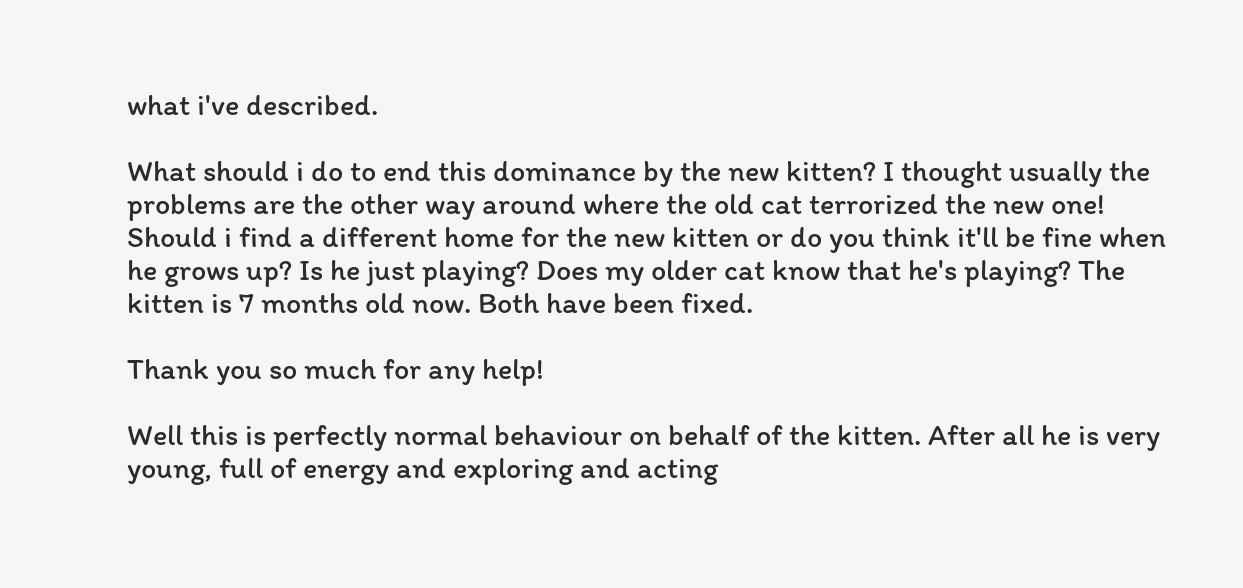what i've described.

What should i do to end this dominance by the new kitten? I thought usually the problems are the other way around where the old cat terrorized the new one! Should i find a different home for the new kitten or do you think it'll be fine when he grows up? Is he just playing? Does my older cat know that he's playing? The kitten is 7 months old now. Both have been fixed.

Thank you so much for any help!

Well this is perfectly normal behaviour on behalf of the kitten. After all he is very young, full of energy and exploring and acting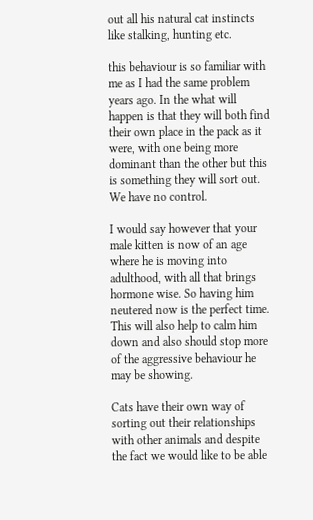out all his natural cat instincts like stalking, hunting etc.

this behaviour is so familiar with me as I had the same problem years ago. In the what will happen is that they will both find their own place in the pack as it were, with one being more dominant than the other but this is something they will sort out. We have no control.

I would say however that your male kitten is now of an age where he is moving into adulthood, with all that brings hormone wise. So having him neutered now is the perfect time. This will also help to calm him down and also should stop more of the aggressive behaviour he may be showing.

Cats have their own way of sorting out their relationships with other animals and despite the fact we would like to be able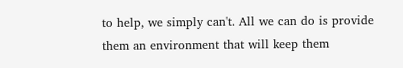to help, we simply can't. All we can do is provide them an environment that will keep them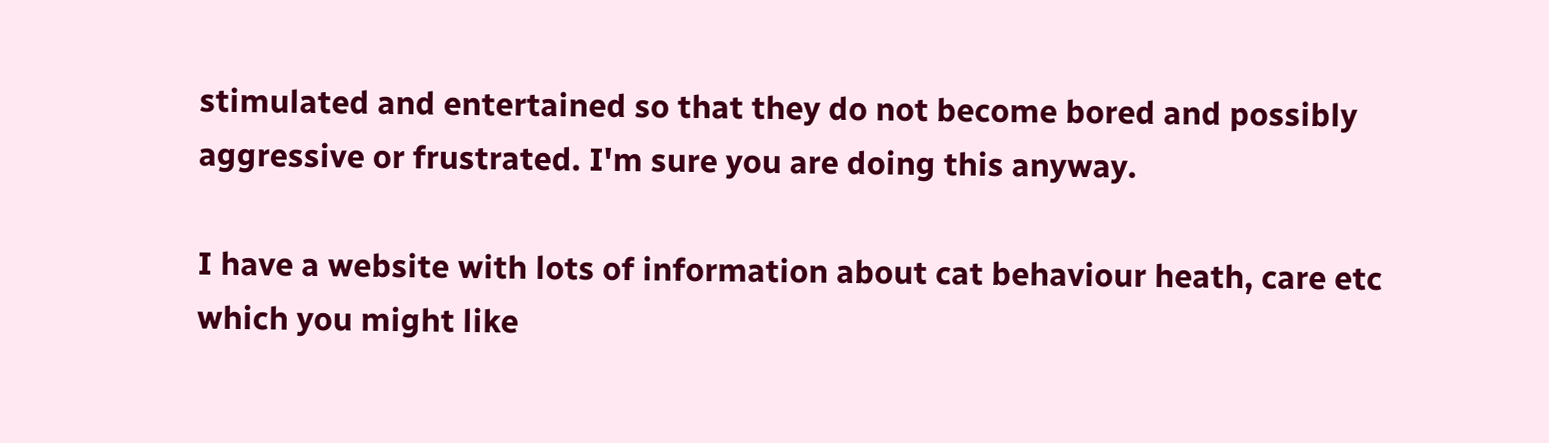stimulated and entertained so that they do not become bored and possibly aggressive or frustrated. I'm sure you are doing this anyway.

I have a website with lots of information about cat behaviour heath, care etc which you might like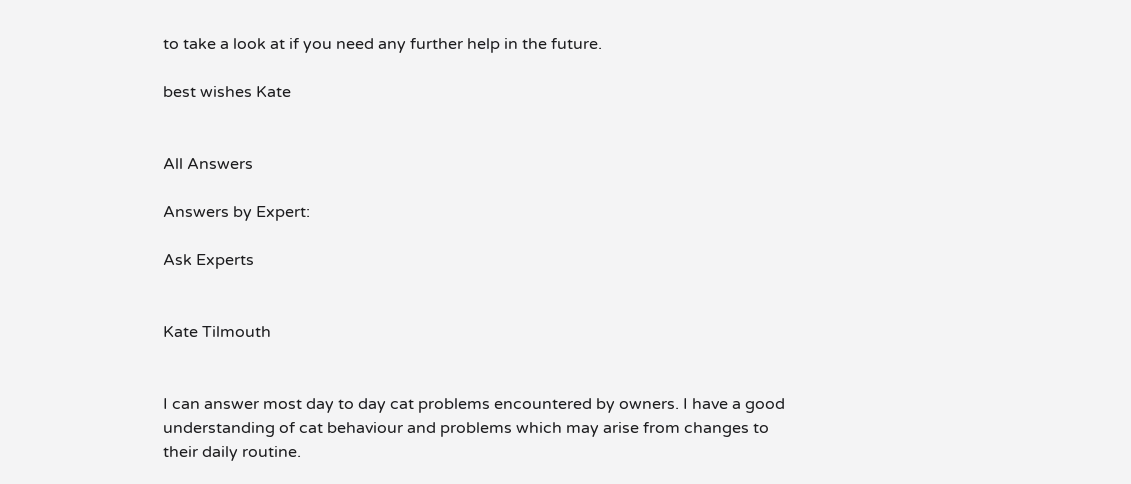to take a look at if you need any further help in the future.

best wishes Kate


All Answers

Answers by Expert:

Ask Experts


Kate Tilmouth


I can answer most day to day cat problems encountered by owners. I have a good understanding of cat behaviour and problems which may arise from changes to their daily routine.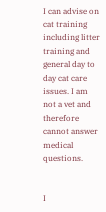I can advise on cat training including litter training and general day to day cat care issues. I am not a vet and therefore cannot answer medical questions.


I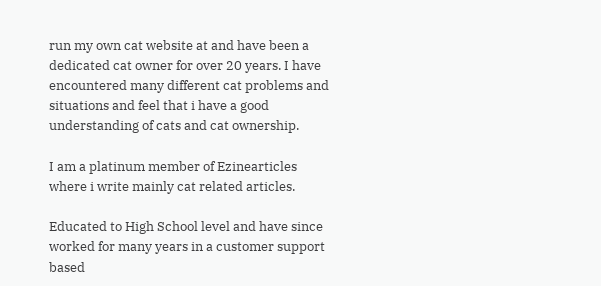run my own cat website at and have been a dedicated cat owner for over 20 years. I have encountered many different cat problems and situations and feel that i have a good understanding of cats and cat ownership.

I am a platinum member of Ezinearticles where i write mainly cat related articles.

Educated to High School level and have since worked for many years in a customer support based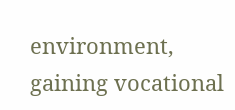environment, gaining vocational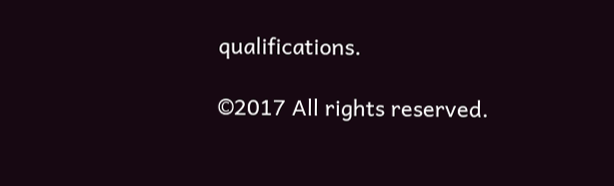qualifications.

©2017 All rights reserved.